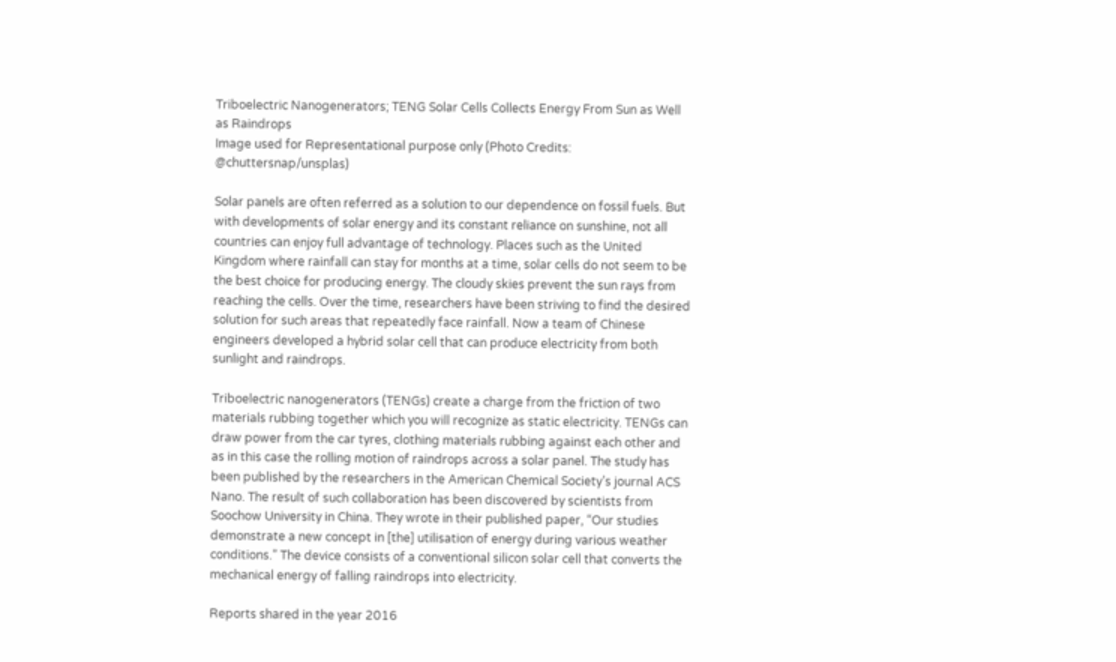Triboelectric Nanogenerators; TENG Solar Cells Collects Energy From Sun as Well as Raindrops
Image used for Representational purpose only (Photo Credits: @chuttersnap/unsplas)

Solar panels are often referred as a solution to our dependence on fossil fuels. But with developments of solar energy and its constant reliance on sunshine, not all countries can enjoy full advantage of technology. Places such as the United Kingdom where rainfall can stay for months at a time, solar cells do not seem to be the best choice for producing energy. The cloudy skies prevent the sun rays from reaching the cells. Over the time, researchers have been striving to find the desired solution for such areas that repeatedly face rainfall. Now a team of Chinese engineers developed a hybrid solar cell that can produce electricity from both sunlight and raindrops.

Triboelectric nanogenerators (TENGs) create a charge from the friction of two materials rubbing together which you will recognize as static electricity. TENGs can draw power from the car tyres, clothing materials rubbing against each other and as in this case the rolling motion of raindrops across a solar panel. The study has been published by the researchers in the American Chemical Society’s journal ACS Nano. The result of such collaboration has been discovered by scientists from Soochow University in China. They wrote in their published paper, “Our studies demonstrate a new concept in [the] utilisation of energy during various weather conditions.” The device consists of a conventional silicon solar cell that converts the mechanical energy of falling raindrops into electricity.

Reports shared in the year 2016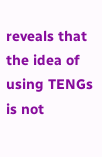reveals that the idea of using TENGs is not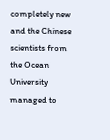completely new and the Chinese scientists from the Ocean University managed to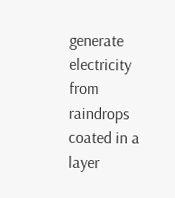generate electricity from raindrops coated in a layer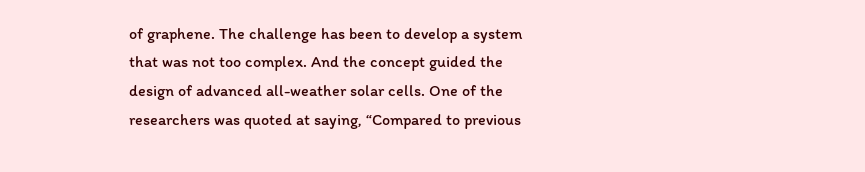of graphene. The challenge has been to develop a system that was not too complex. And the concept guided the design of advanced all-weather solar cells. One of the researchers was quoted at saying, “Compared to previous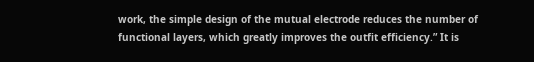work, the simple design of the mutual electrode reduces the number of functional layers, which greatly improves the outfit efficiency.” It is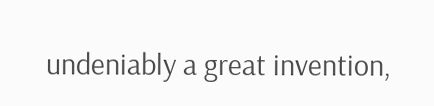undeniably a great invention,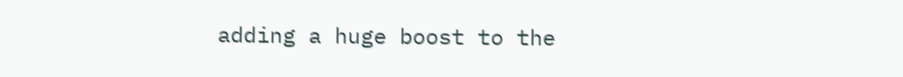adding a huge boost to the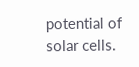potential of solar cells.